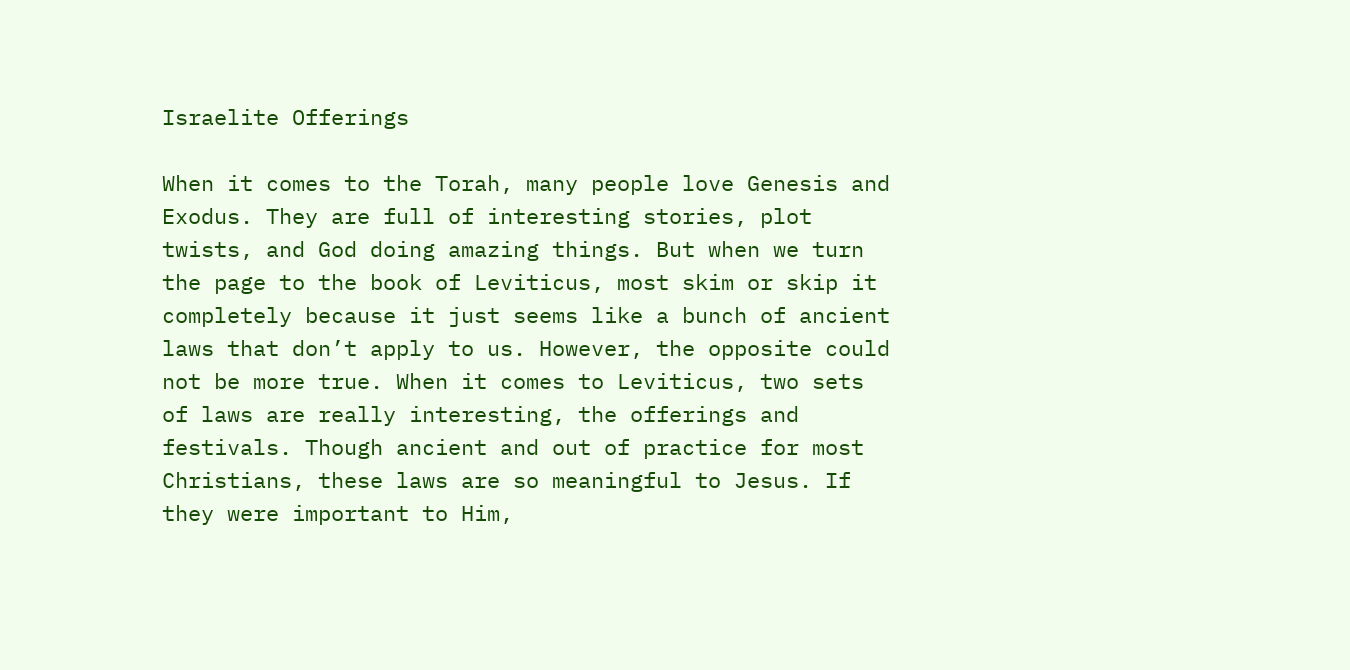Israelite Offerings

When it comes to the Torah, many people love Genesis and Exodus. They are full of interesting stories, plot twists, and God doing amazing things. But when we turn the page to the book of Leviticus, most skim or skip it completely because it just seems like a bunch of ancient laws that don’t apply to us. However, the opposite could not be more true. When it comes to Leviticus, two sets of laws are really interesting, the offerings and festivals. Though ancient and out of practice for most Christians, these laws are so meaningful to Jesus. If they were important to Him,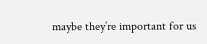maybe they’re important for us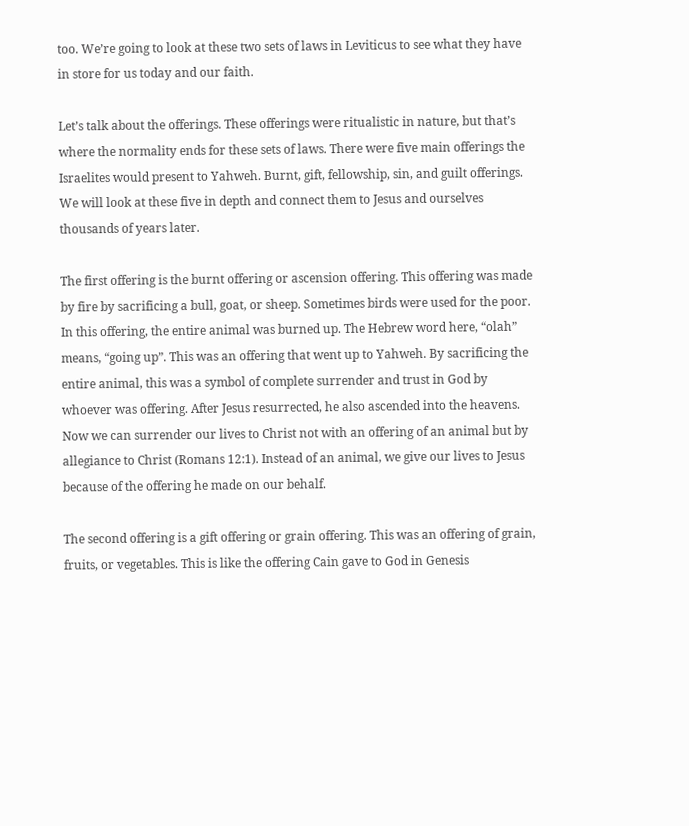too. We’re going to look at these two sets of laws in Leviticus to see what they have in store for us today and our faith.

Let’s talk about the offerings. These offerings were ritualistic in nature, but that’s where the normality ends for these sets of laws. There were five main offerings the Israelites would present to Yahweh. Burnt, gift, fellowship, sin, and guilt offerings. We will look at these five in depth and connect them to Jesus and ourselves thousands of years later.

The first offering is the burnt offering or ascension offering. This offering was made by fire by sacrificing a bull, goat, or sheep. Sometimes birds were used for the poor. In this offering, the entire animal was burned up. The Hebrew word here, “olah” means, “going up”. This was an offering that went up to Yahweh. By sacrificing the entire animal, this was a symbol of complete surrender and trust in God by whoever was offering. After Jesus resurrected, he also ascended into the heavens. Now we can surrender our lives to Christ not with an offering of an animal but by allegiance to Christ (Romans 12:1). Instead of an animal, we give our lives to Jesus because of the offering he made on our behalf.

The second offering is a gift offering or grain offering. This was an offering of grain, fruits, or vegetables. This is like the offering Cain gave to God in Genesis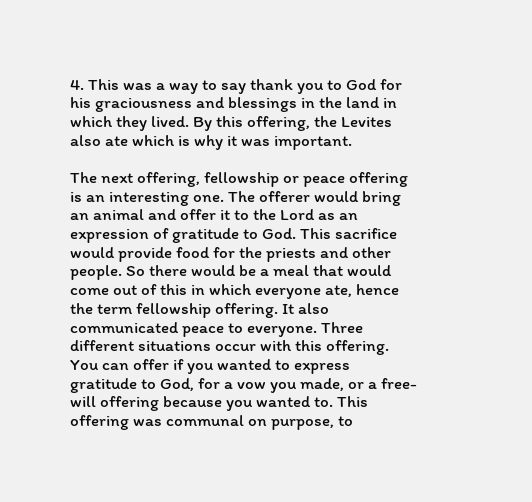4. This was a way to say thank you to God for his graciousness and blessings in the land in which they lived. By this offering, the Levites also ate which is why it was important.

The next offering, fellowship or peace offering is an interesting one. The offerer would bring an animal and offer it to the Lord as an expression of gratitude to God. This sacrifice would provide food for the priests and other people. So there would be a meal that would come out of this in which everyone ate, hence the term fellowship offering. It also communicated peace to everyone. Three different situations occur with this offering. You can offer if you wanted to express gratitude to God, for a vow you made, or a free-will offering because you wanted to. This offering was communal on purpose, to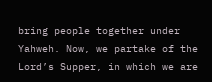bring people together under Yahweh. Now, we partake of the Lord’s Supper, in which we are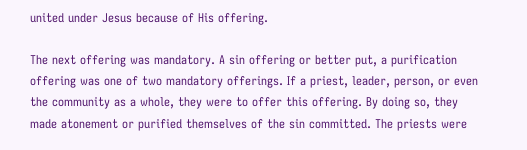united under Jesus because of His offering.

The next offering was mandatory. A sin offering or better put, a purification offering was one of two mandatory offerings. If a priest, leader, person, or even the community as a whole, they were to offer this offering. By doing so, they made atonement or purified themselves of the sin committed. The priests were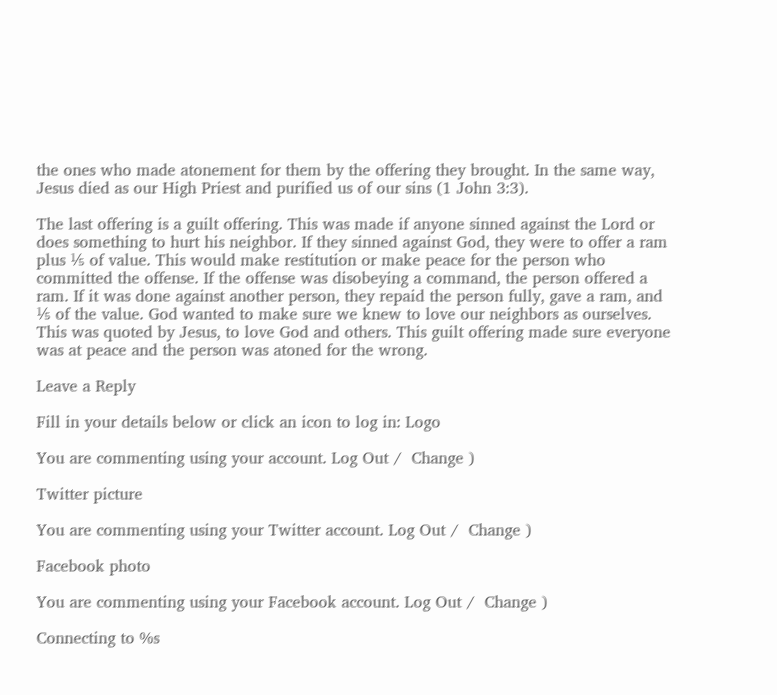the ones who made atonement for them by the offering they brought. In the same way, Jesus died as our High Priest and purified us of our sins (1 John 3:3).

The last offering is a guilt offering. This was made if anyone sinned against the Lord or does something to hurt his neighbor. If they sinned against God, they were to offer a ram plus ⅕ of value. This would make restitution or make peace for the person who committed the offense. If the offense was disobeying a command, the person offered a ram. If it was done against another person, they repaid the person fully, gave a ram, and ⅕ of the value. God wanted to make sure we knew to love our neighbors as ourselves. This was quoted by Jesus, to love God and others. This guilt offering made sure everyone was at peace and the person was atoned for the wrong.

Leave a Reply

Fill in your details below or click an icon to log in: Logo

You are commenting using your account. Log Out /  Change )

Twitter picture

You are commenting using your Twitter account. Log Out /  Change )

Facebook photo

You are commenting using your Facebook account. Log Out /  Change )

Connecting to %s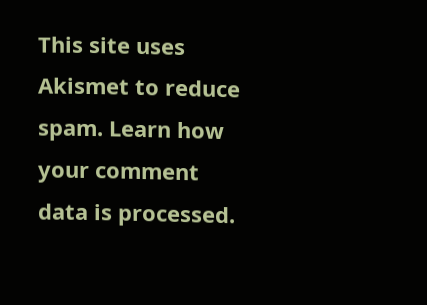This site uses Akismet to reduce spam. Learn how your comment data is processed.